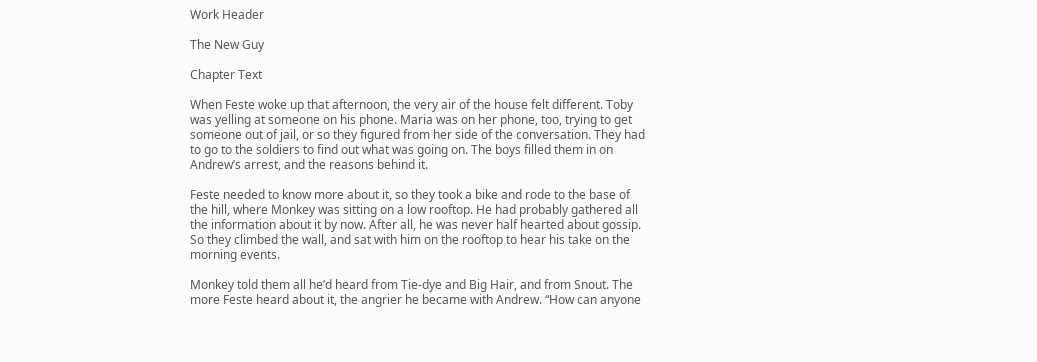Work Header

The New Guy

Chapter Text

When Feste woke up that afternoon, the very air of the house felt different. Toby was yelling at someone on his phone. Maria was on her phone, too, trying to get someone out of jail, or so they figured from her side of the conversation. They had to go to the soldiers to find out what was going on. The boys filled them in on Andrew’s arrest, and the reasons behind it.

Feste needed to know more about it, so they took a bike and rode to the base of the hill, where Monkey was sitting on a low rooftop. He had probably gathered all the information about it by now. After all, he was never half hearted about gossip. So they climbed the wall, and sat with him on the rooftop to hear his take on the morning events.

Monkey told them all he’d heard from Tie-dye and Big Hair, and from Snout. The more Feste heard about it, the angrier he became with Andrew. “How can anyone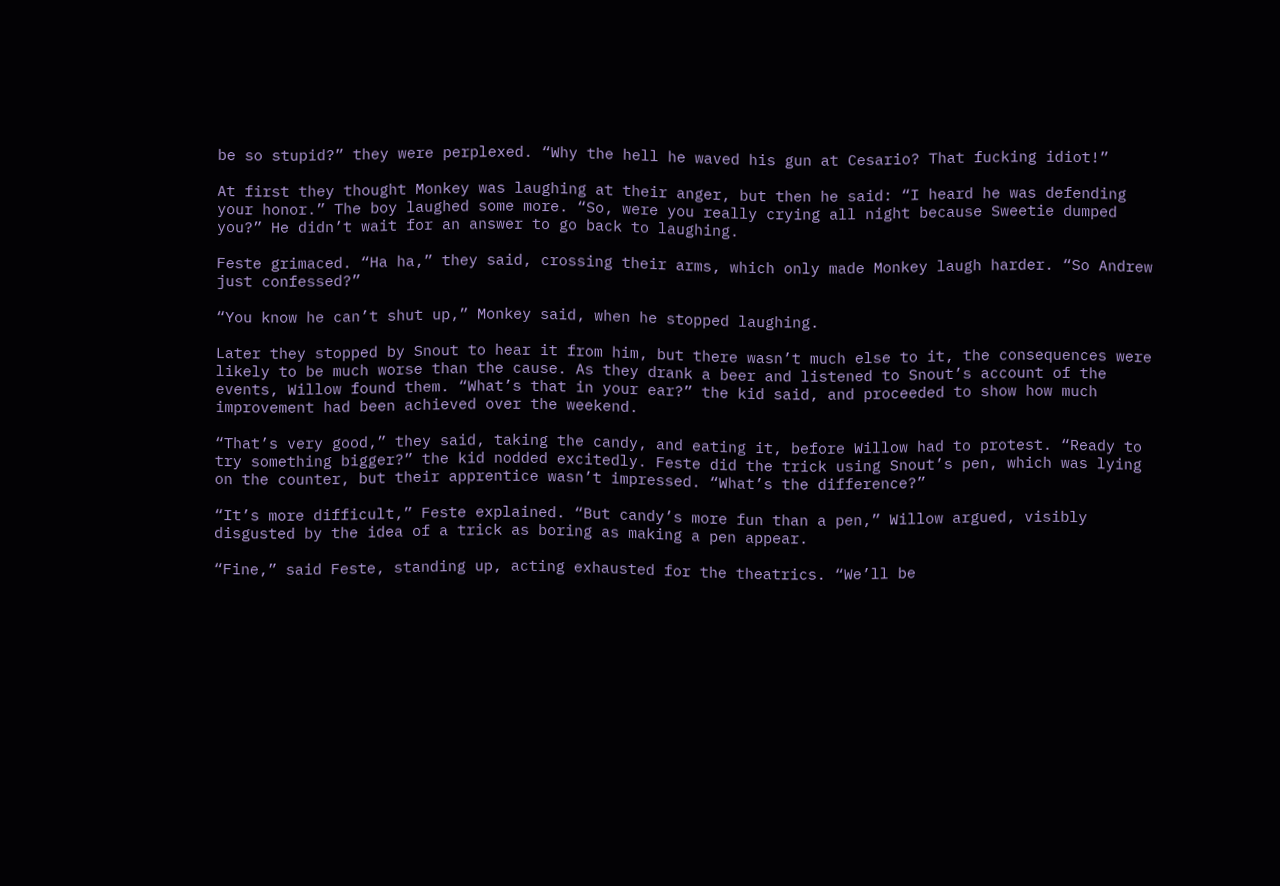be so stupid?” they were perplexed. “Why the hell he waved his gun at Cesario? That fucking idiot!”

At first they thought Monkey was laughing at their anger, but then he said: “I heard he was defending your honor.” The boy laughed some more. “So, were you really crying all night because Sweetie dumped you?” He didn’t wait for an answer to go back to laughing.

Feste grimaced. “Ha ha,” they said, crossing their arms, which only made Monkey laugh harder. “So Andrew just confessed?”

“You know he can’t shut up,” Monkey said, when he stopped laughing.

Later they stopped by Snout to hear it from him, but there wasn’t much else to it, the consequences were likely to be much worse than the cause. As they drank a beer and listened to Snout’s account of the events, Willow found them. “What’s that in your ear?” the kid said, and proceeded to show how much improvement had been achieved over the weekend.

“That’s very good,” they said, taking the candy, and eating it, before Willow had to protest. “Ready to try something bigger?” the kid nodded excitedly. Feste did the trick using Snout’s pen, which was lying on the counter, but their apprentice wasn’t impressed. “What’s the difference?”

“It’s more difficult,” Feste explained. “But candy’s more fun than a pen,” Willow argued, visibly disgusted by the idea of a trick as boring as making a pen appear.

“Fine,” said Feste, standing up, acting exhausted for the theatrics. “We’ll be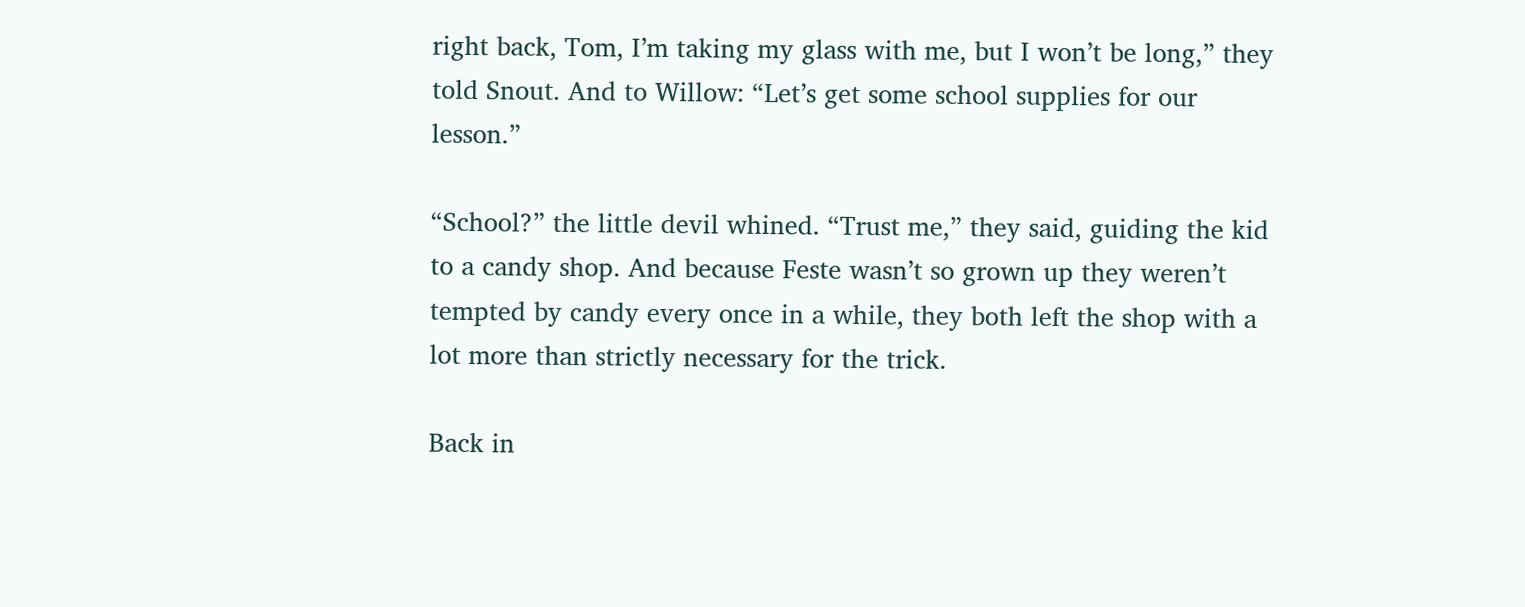right back, Tom, I’m taking my glass with me, but I won’t be long,” they told Snout. And to Willow: “Let’s get some school supplies for our lesson.”

“School?” the little devil whined. “Trust me,” they said, guiding the kid to a candy shop. And because Feste wasn’t so grown up they weren’t tempted by candy every once in a while, they both left the shop with a lot more than strictly necessary for the trick.

Back in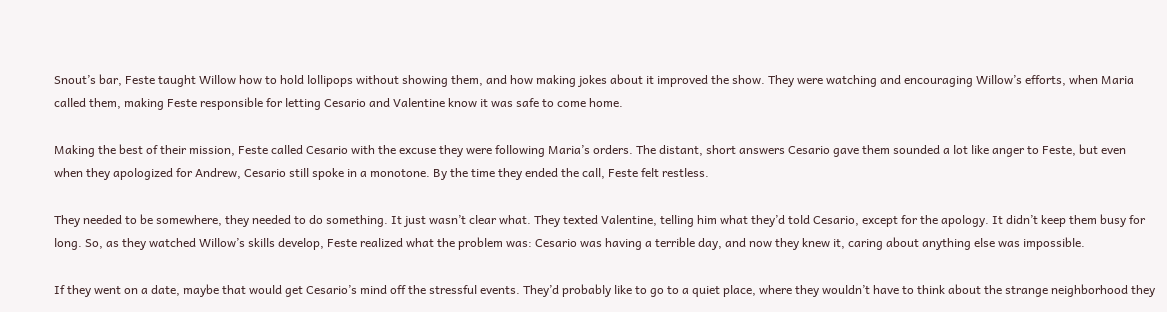Snout’s bar, Feste taught Willow how to hold lollipops without showing them, and how making jokes about it improved the show. They were watching and encouraging Willow’s efforts, when Maria called them, making Feste responsible for letting Cesario and Valentine know it was safe to come home.

Making the best of their mission, Feste called Cesario with the excuse they were following Maria’s orders. The distant, short answers Cesario gave them sounded a lot like anger to Feste, but even when they apologized for Andrew, Cesario still spoke in a monotone. By the time they ended the call, Feste felt restless.

They needed to be somewhere, they needed to do something. It just wasn’t clear what. They texted Valentine, telling him what they’d told Cesario, except for the apology. It didn’t keep them busy for long. So, as they watched Willow’s skills develop, Feste realized what the problem was: Cesario was having a terrible day, and now they knew it, caring about anything else was impossible.

If they went on a date, maybe that would get Cesario’s mind off the stressful events. They’d probably like to go to a quiet place, where they wouldn’t have to think about the strange neighborhood they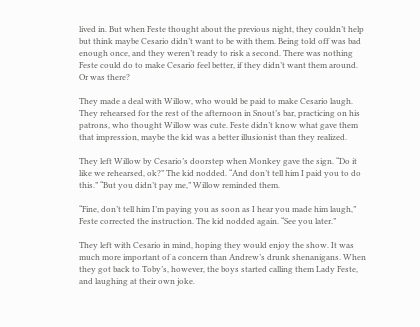lived in. But when Feste thought about the previous night, they couldn’t help but think maybe Cesario didn’t want to be with them. Being told off was bad enough once, and they weren’t ready to risk a second. There was nothing Feste could do to make Cesario feel better, if they didn’t want them around. Or was there?

They made a deal with Willow, who would be paid to make Cesario laugh. They rehearsed for the rest of the afternoon in Snout’s bar, practicing on his patrons, who thought Willow was cute. Feste didn’t know what gave them that impression, maybe the kid was a better illusionist than they realized.

They left Willow by Cesario’s doorstep when Monkey gave the sign. “Do it like we rehearsed, ok?” The kid nodded. “And don’t tell him I paid you to do this.” “But you didn’t pay me,” Willow reminded them.

“Fine, don’t tell him I’m paying you as soon as I hear you made him laugh,” Feste corrected the instruction. The kid nodded again. “See you later.”

They left with Cesario in mind, hoping they would enjoy the show. It was much more important of a concern than Andrew’s drunk shenanigans. When they got back to Toby’s, however, the boys started calling them Lady Feste, and laughing at their own joke.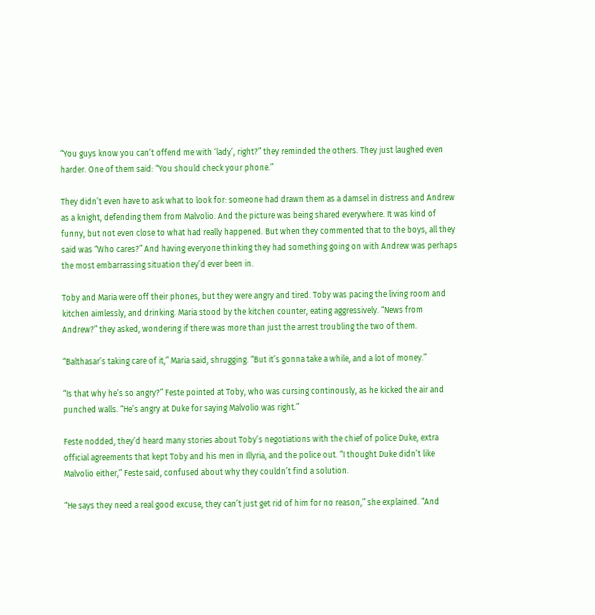“You guys know you can’t offend me with ‘lady’, right?” they reminded the others. They just laughed even harder. One of them said: “You should check your phone.”

They didn’t even have to ask what to look for: someone had drawn them as a damsel in distress and Andrew as a knight, defending them from Malvolio. And the picture was being shared everywhere. It was kind of funny, but not even close to what had really happened. But when they commented that to the boys, all they said was “Who cares?” And having everyone thinking they had something going on with Andrew was perhaps the most embarrassing situation they’d ever been in.

Toby and Maria were off their phones, but they were angry and tired. Toby was pacing the living room and kitchen aimlessly, and drinking. Maria stood by the kitchen counter, eating aggressively. “News from Andrew?” they asked, wondering if there was more than just the arrest troubling the two of them.

“Balthasar’s taking care of it,” Maria said, shrugging. “But it’s gonna take a while, and a lot of money.”

“Is that why he’s so angry?” Feste pointed at Toby, who was cursing continously, as he kicked the air and punched walls. “He’s angry at Duke for saying Malvolio was right.”

Feste nodded, they’d heard many stories about Toby’s negotiations with the chief of police Duke, extra official agreements that kept Toby and his men in Illyria, and the police out. “I thought Duke didn’t like Malvolio either,” Feste said, confused about why they couldn’t find a solution.

“He says they need a real good excuse, they can’t just get rid of him for no reason,” she explained. “And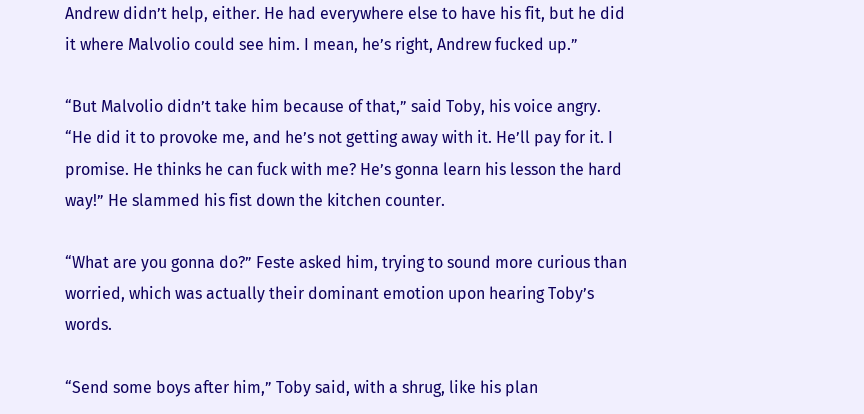Andrew didn’t help, either. He had everywhere else to have his fit, but he did it where Malvolio could see him. I mean, he’s right, Andrew fucked up.”

“But Malvolio didn’t take him because of that,” said Toby, his voice angry. “He did it to provoke me, and he’s not getting away with it. He’ll pay for it. I promise. He thinks he can fuck with me? He’s gonna learn his lesson the hard way!” He slammed his fist down the kitchen counter.

“What are you gonna do?” Feste asked him, trying to sound more curious than worried, which was actually their dominant emotion upon hearing Toby’s words.

“Send some boys after him,” Toby said, with a shrug, like his plan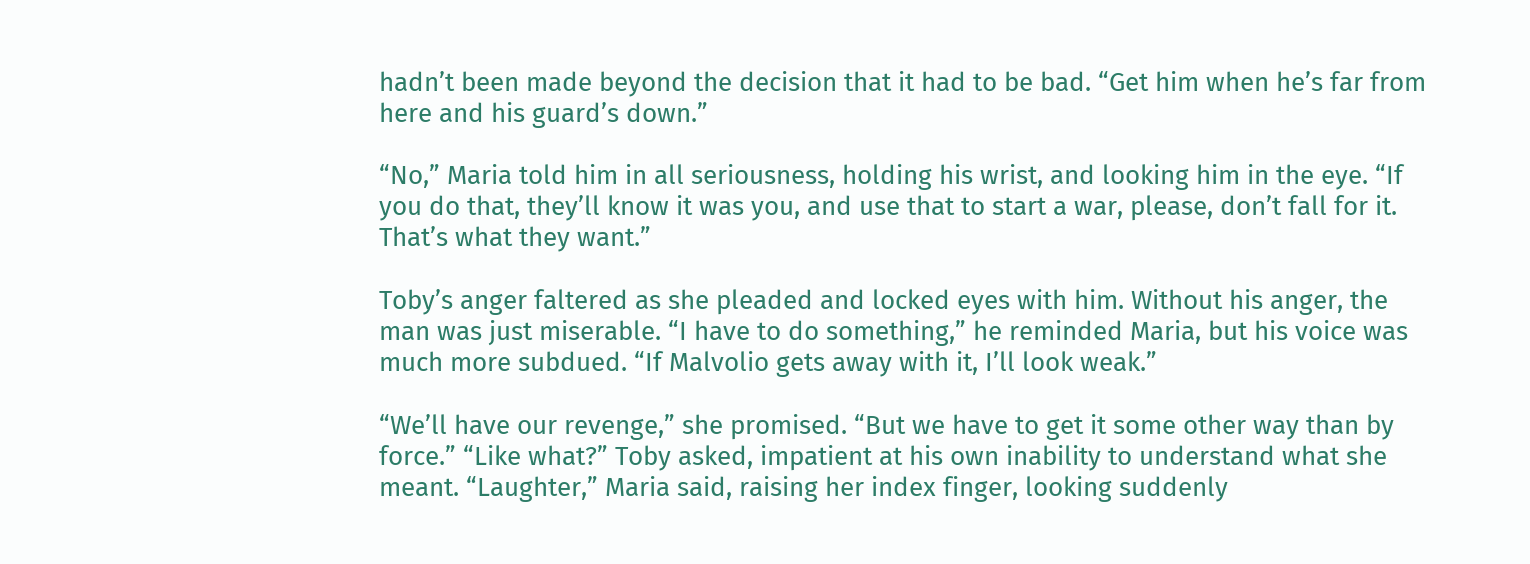hadn’t been made beyond the decision that it had to be bad. “Get him when he’s far from here and his guard’s down.”

“No,” Maria told him in all seriousness, holding his wrist, and looking him in the eye. “If you do that, they’ll know it was you, and use that to start a war, please, don’t fall for it. That’s what they want.”

Toby’s anger faltered as she pleaded and locked eyes with him. Without his anger, the man was just miserable. “I have to do something,” he reminded Maria, but his voice was much more subdued. “If Malvolio gets away with it, I’ll look weak.”

“We’ll have our revenge,” she promised. “But we have to get it some other way than by force.” “Like what?” Toby asked, impatient at his own inability to understand what she meant. “Laughter,” Maria said, raising her index finger, looking suddenly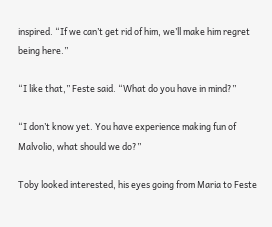inspired. “If we can’t get rid of him, we’ll make him regret being here.”

“I like that,” Feste said. “What do you have in mind?”

“I don’t know yet. You have experience making fun of Malvolio, what should we do?”

Toby looked interested, his eyes going from Maria to Feste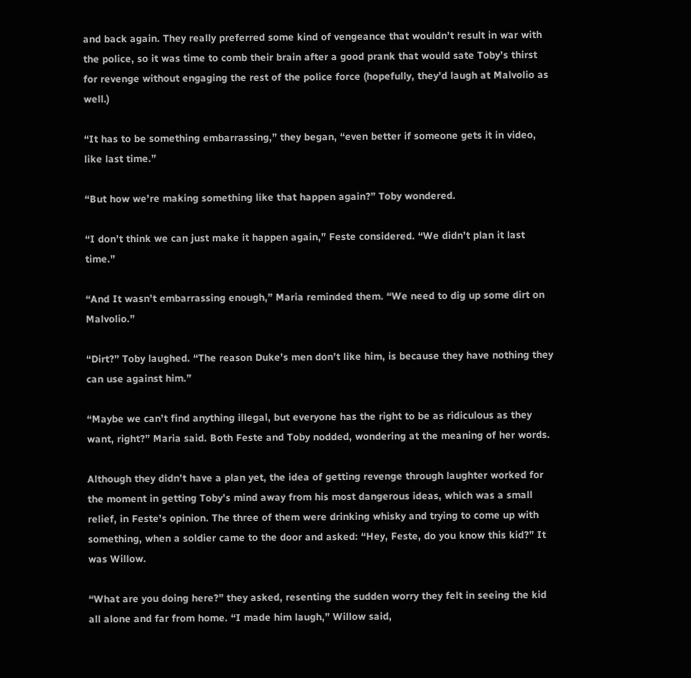and back again. They really preferred some kind of vengeance that wouldn’t result in war with the police, so it was time to comb their brain after a good prank that would sate Toby’s thirst for revenge without engaging the rest of the police force (hopefully, they’d laugh at Malvolio as well.)

“It has to be something embarrassing,” they began, “even better if someone gets it in video, like last time.”

“But how we’re making something like that happen again?” Toby wondered.

“I don’t think we can just make it happen again,” Feste considered. “We didn’t plan it last time.”

“And It wasn’t embarrassing enough,” Maria reminded them. “We need to dig up some dirt on Malvolio.”

“Dirt?” Toby laughed. “The reason Duke’s men don’t like him, is because they have nothing they can use against him.”

“Maybe we can’t find anything illegal, but everyone has the right to be as ridiculous as they want, right?” Maria said. Both Feste and Toby nodded, wondering at the meaning of her words.

Although they didn’t have a plan yet, the idea of getting revenge through laughter worked for the moment in getting Toby’s mind away from his most dangerous ideas, which was a small relief, in Feste’s opinion. The three of them were drinking whisky and trying to come up with something, when a soldier came to the door and asked: “Hey, Feste, do you know this kid?” It was Willow.

“What are you doing here?” they asked, resenting the sudden worry they felt in seeing the kid all alone and far from home. “I made him laugh,” Willow said,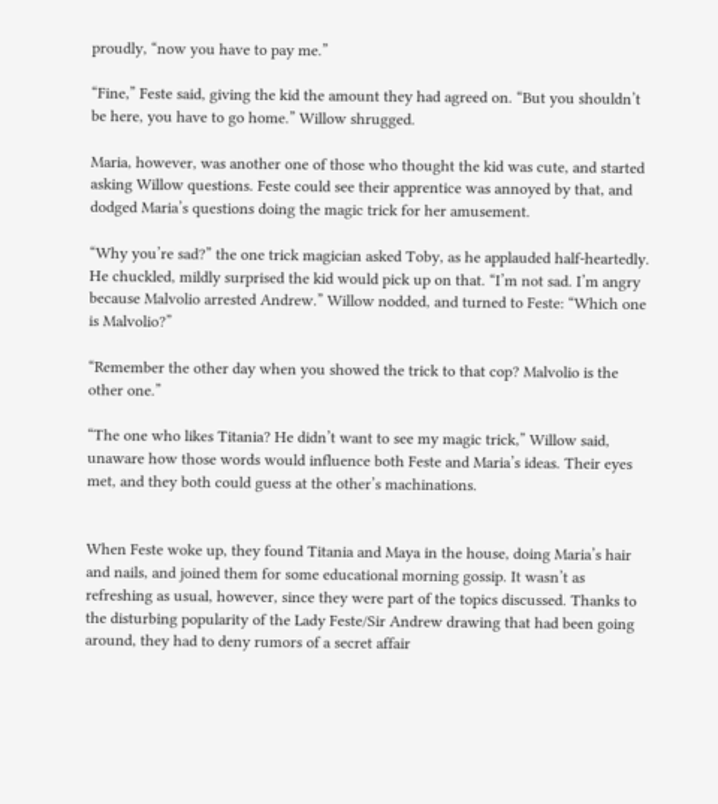proudly, “now you have to pay me.”

“Fine,” Feste said, giving the kid the amount they had agreed on. “But you shouldn’t be here, you have to go home.” Willow shrugged.

Maria, however, was another one of those who thought the kid was cute, and started asking Willow questions. Feste could see their apprentice was annoyed by that, and dodged Maria’s questions doing the magic trick for her amusement.

“Why you’re sad?” the one trick magician asked Toby, as he applauded half-heartedly. He chuckled, mildly surprised the kid would pick up on that. “I’m not sad. I’m angry because Malvolio arrested Andrew.” Willow nodded, and turned to Feste: “Which one is Malvolio?”

“Remember the other day when you showed the trick to that cop? Malvolio is the other one.”

“The one who likes Titania? He didn’t want to see my magic trick,” Willow said, unaware how those words would influence both Feste and Maria’s ideas. Their eyes met, and they both could guess at the other’s machinations.


When Feste woke up, they found Titania and Maya in the house, doing Maria’s hair and nails, and joined them for some educational morning gossip. It wasn’t as refreshing as usual, however, since they were part of the topics discussed. Thanks to the disturbing popularity of the Lady Feste/Sir Andrew drawing that had been going around, they had to deny rumors of a secret affair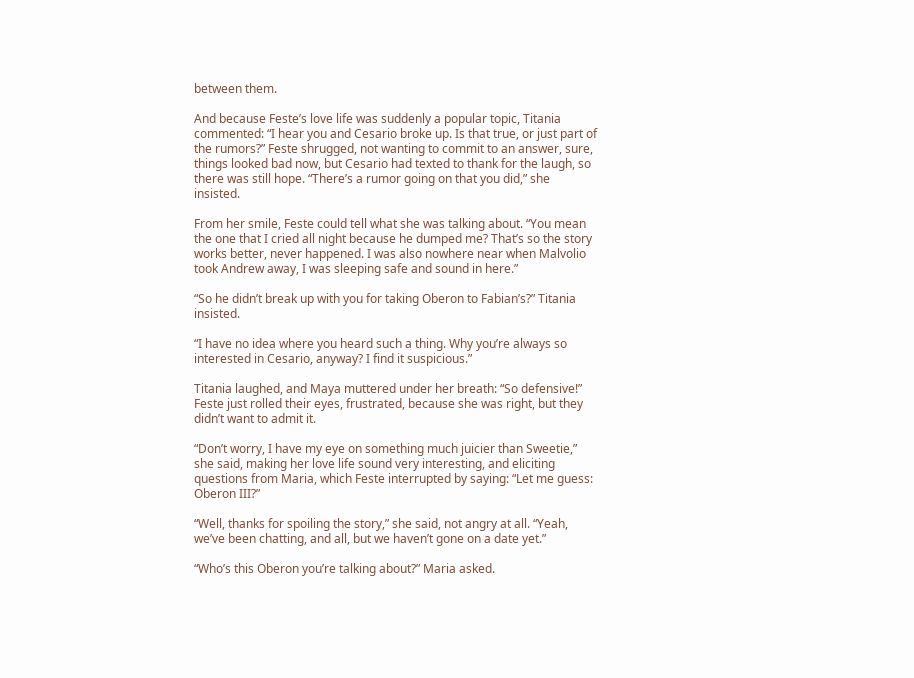between them.

And because Feste’s love life was suddenly a popular topic, Titania commented: “I hear you and Cesario broke up. Is that true, or just part of the rumors?” Feste shrugged, not wanting to commit to an answer, sure, things looked bad now, but Cesario had texted to thank for the laugh, so there was still hope. “There’s a rumor going on that you did,” she insisted.

From her smile, Feste could tell what she was talking about. “You mean the one that I cried all night because he dumped me? That’s so the story works better, never happened. I was also nowhere near when Malvolio took Andrew away, I was sleeping safe and sound in here.”

“So he didn’t break up with you for taking Oberon to Fabian’s?” Titania insisted.

“I have no idea where you heard such a thing. Why you’re always so interested in Cesario, anyway? I find it suspicious.”

Titania laughed, and Maya muttered under her breath: “So defensive!” Feste just rolled their eyes, frustrated, because she was right, but they didn’t want to admit it.

“Don’t worry, I have my eye on something much juicier than Sweetie,” she said, making her love life sound very interesting, and eliciting questions from Maria, which Feste interrupted by saying: “Let me guess: Oberon III?”

“Well, thanks for spoiling the story,” she said, not angry at all. “Yeah, we’ve been chatting, and all, but we haven’t gone on a date yet.”

“Who’s this Oberon you’re talking about?” Maria asked.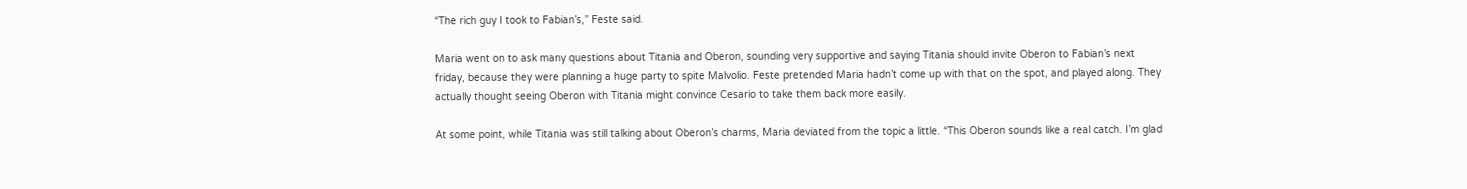“The rich guy I took to Fabian’s,” Feste said.

Maria went on to ask many questions about Titania and Oberon, sounding very supportive and saying Titania should invite Oberon to Fabian’s next friday, because they were planning a huge party to spite Malvolio. Feste pretended Maria hadn’t come up with that on the spot, and played along. They actually thought seeing Oberon with Titania might convince Cesario to take them back more easily.

At some point, while Titania was still talking about Oberon’s charms, Maria deviated from the topic a little. “This Oberon sounds like a real catch. I’m glad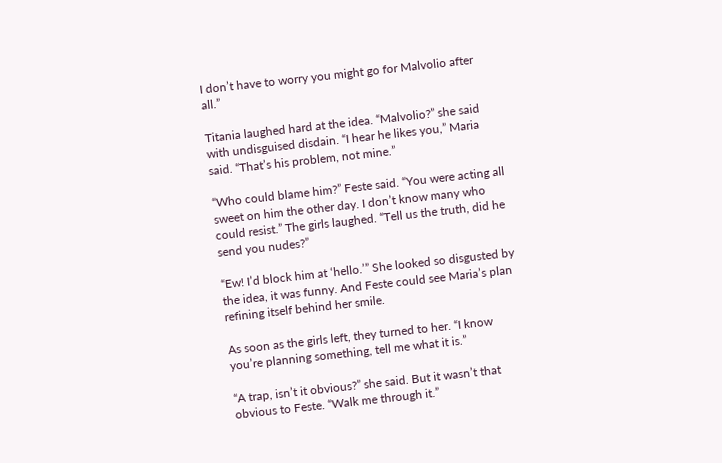I don’t have to worry you might go for Malvolio after all.”

Titania laughed hard at the idea. “Malvolio?” she said with undisguised disdain. “I hear he likes you,” Maria said. “That’s his problem, not mine.”

“Who could blame him?” Feste said. “You were acting all sweet on him the other day. I don’t know many who could resist.” The girls laughed. “Tell us the truth, did he send you nudes?”

“Ew! I’d block him at ‘hello.’” She looked so disgusted by the idea, it was funny. And Feste could see Maria’s plan refining itself behind her smile.

As soon as the girls left, they turned to her. “I know you’re planning something, tell me what it is.”

“A trap, isn’t it obvious?” she said. But it wasn’t that obvious to Feste. “Walk me through it.”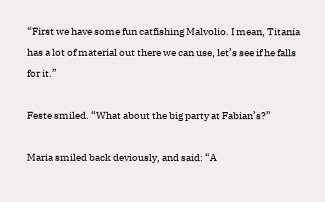“First we have some fun catfishing Malvolio. I mean, Titania has a lot of material out there we can use, let’s see if he falls for it.”

Feste smiled. “What about the big party at Fabian’s?”

Maria smiled back deviously, and said: “A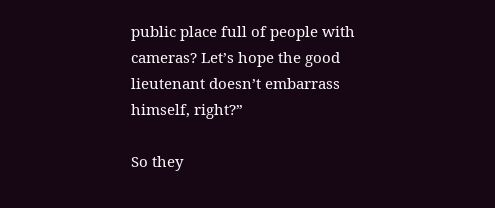public place full of people with cameras? Let’s hope the good lieutenant doesn’t embarrass himself, right?”

So they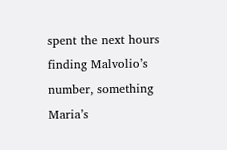spent the next hours finding Malvolio’s number, something Maria’s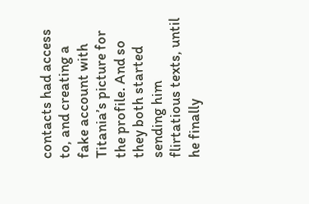contacts had access to, and creating a fake account with Titania’s picture for the profile. And so they both started sending him flirtatious texts, until he finally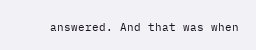answered. And that was when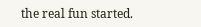the real fun started.